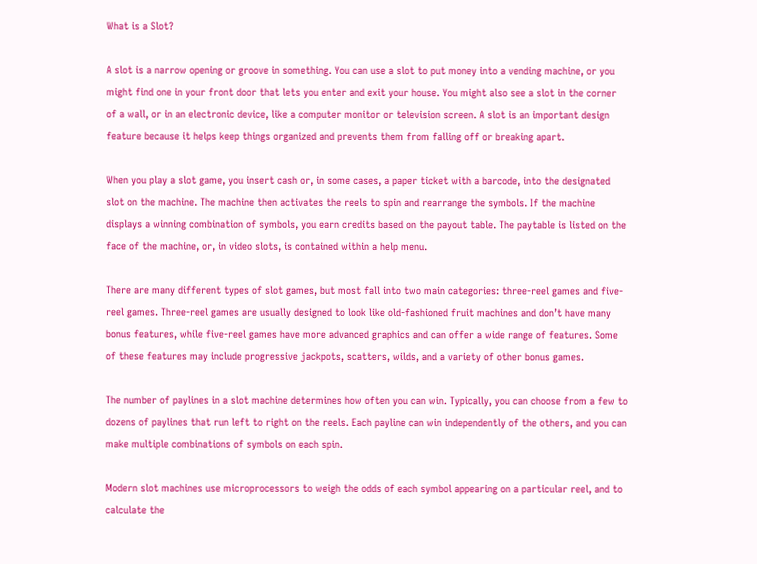What is a Slot?

A slot is a narrow opening or groove in something. You can use a slot to put money into a vending machine, or you might find one in your front door that lets you enter and exit your house. You might also see a slot in the corner of a wall, or in an electronic device, like a computer monitor or television screen. A slot is an important design feature because it helps keep things organized and prevents them from falling off or breaking apart.

When you play a slot game, you insert cash or, in some cases, a paper ticket with a barcode, into the designated slot on the machine. The machine then activates the reels to spin and rearrange the symbols. If the machine displays a winning combination of symbols, you earn credits based on the payout table. The paytable is listed on the face of the machine, or, in video slots, is contained within a help menu.

There are many different types of slot games, but most fall into two main categories: three-reel games and five-reel games. Three-reel games are usually designed to look like old-fashioned fruit machines and don’t have many bonus features, while five-reel games have more advanced graphics and can offer a wide range of features. Some of these features may include progressive jackpots, scatters, wilds, and a variety of other bonus games.

The number of paylines in a slot machine determines how often you can win. Typically, you can choose from a few to dozens of paylines that run left to right on the reels. Each payline can win independently of the others, and you can make multiple combinations of symbols on each spin.

Modern slot machines use microprocessors to weigh the odds of each symbol appearing on a particular reel, and to calculate the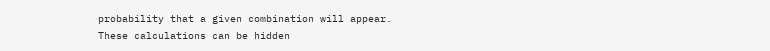probability that a given combination will appear. These calculations can be hidden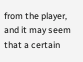from the player, and it may seem that a certain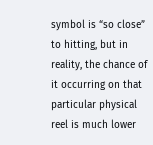symbol is “so close” to hitting, but in reality, the chance of it occurring on that particular physical reel is much lower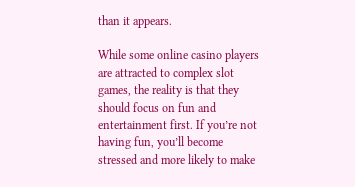than it appears.

While some online casino players are attracted to complex slot games, the reality is that they should focus on fun and entertainment first. If you’re not having fun, you’ll become stressed and more likely to make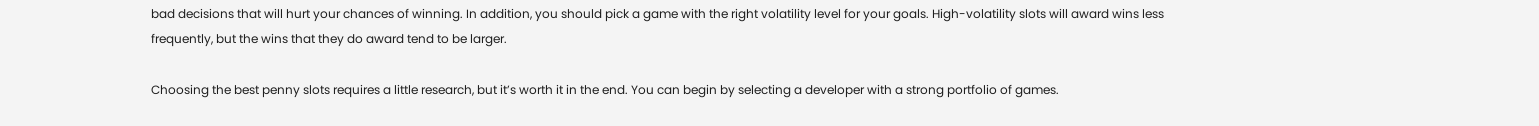bad decisions that will hurt your chances of winning. In addition, you should pick a game with the right volatility level for your goals. High-volatility slots will award wins less frequently, but the wins that they do award tend to be larger.

Choosing the best penny slots requires a little research, but it’s worth it in the end. You can begin by selecting a developer with a strong portfolio of games.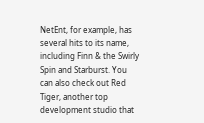NetEnt, for example, has several hits to its name, including Finn & the Swirly Spin and Starburst. You can also check out Red Tiger, another top development studio that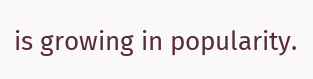is growing in popularity.